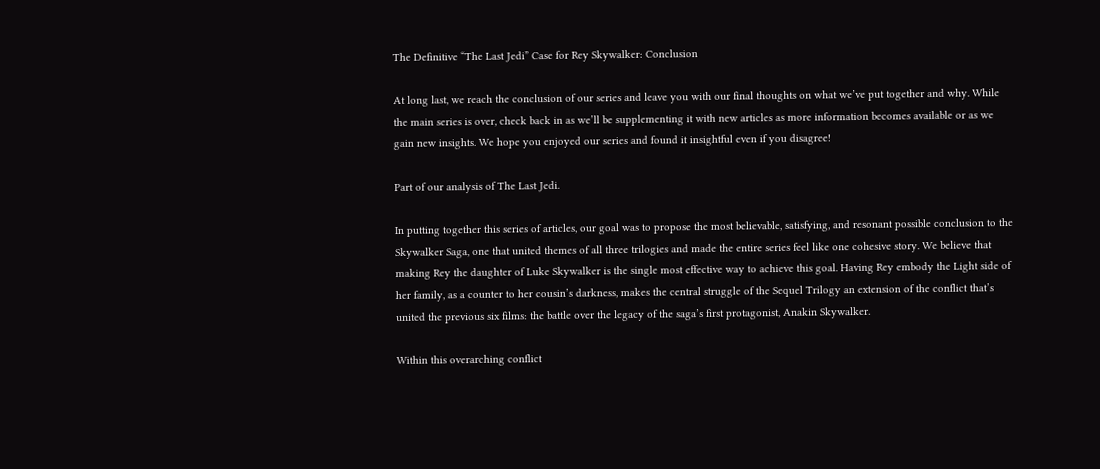The Definitive “The Last Jedi” Case for Rey Skywalker: Conclusion

At long last, we reach the conclusion of our series and leave you with our final thoughts on what we’ve put together and why. While the main series is over, check back in as we’ll be supplementing it with new articles as more information becomes available or as we gain new insights. We hope you enjoyed our series and found it insightful even if you disagree!

Part of our analysis of The Last Jedi.

In putting together this series of articles, our goal was to propose the most believable, satisfying, and resonant possible conclusion to the Skywalker Saga, one that united themes of all three trilogies and made the entire series feel like one cohesive story. We believe that making Rey the daughter of Luke Skywalker is the single most effective way to achieve this goal. Having Rey embody the Light side of her family, as a counter to her cousin’s darkness, makes the central struggle of the Sequel Trilogy an extension of the conflict that’s united the previous six films: the battle over the legacy of the saga’s first protagonist, Anakin Skywalker.

Within this overarching conflict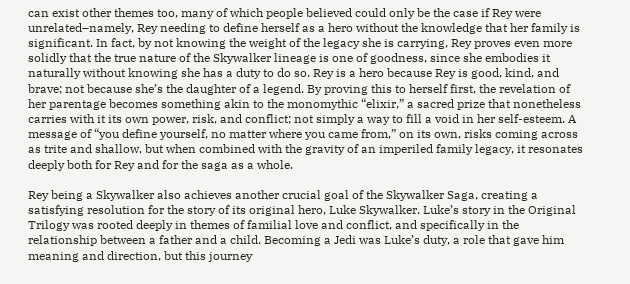can exist other themes too, many of which people believed could only be the case if Rey were unrelated–namely, Rey needing to define herself as a hero without the knowledge that her family is significant. In fact, by not knowing the weight of the legacy she is carrying, Rey proves even more solidly that the true nature of the Skywalker lineage is one of goodness, since she embodies it naturally without knowing she has a duty to do so. Rey is a hero because Rey is good, kind, and brave; not because she’s the daughter of a legend. By proving this to herself first, the revelation of her parentage becomes something akin to the monomythic “elixir,” a sacred prize that nonetheless carries with it its own power, risk, and conflict; not simply a way to fill a void in her self-esteem. A message of “you define yourself, no matter where you came from,” on its own, risks coming across as trite and shallow, but when combined with the gravity of an imperiled family legacy, it resonates deeply both for Rey and for the saga as a whole.

Rey being a Skywalker also achieves another crucial goal of the Skywalker Saga, creating a satisfying resolution for the story of its original hero, Luke Skywalker. Luke’s story in the Original Trilogy was rooted deeply in themes of familial love and conflict, and specifically in the relationship between a father and a child. Becoming a Jedi was Luke’s duty, a role that gave him meaning and direction, but this journey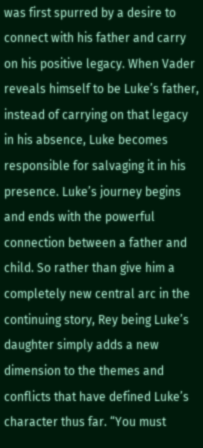was first spurred by a desire to connect with his father and carry on his positive legacy. When Vader reveals himself to be Luke’s father, instead of carrying on that legacy in his absence, Luke becomes responsible for salvaging it in his presence. Luke’s journey begins and ends with the powerful connection between a father and child. So rather than give him a completely new central arc in the continuing story, Rey being Luke’s daughter simply adds a new dimension to the themes and conflicts that have defined Luke’s character thus far. “You must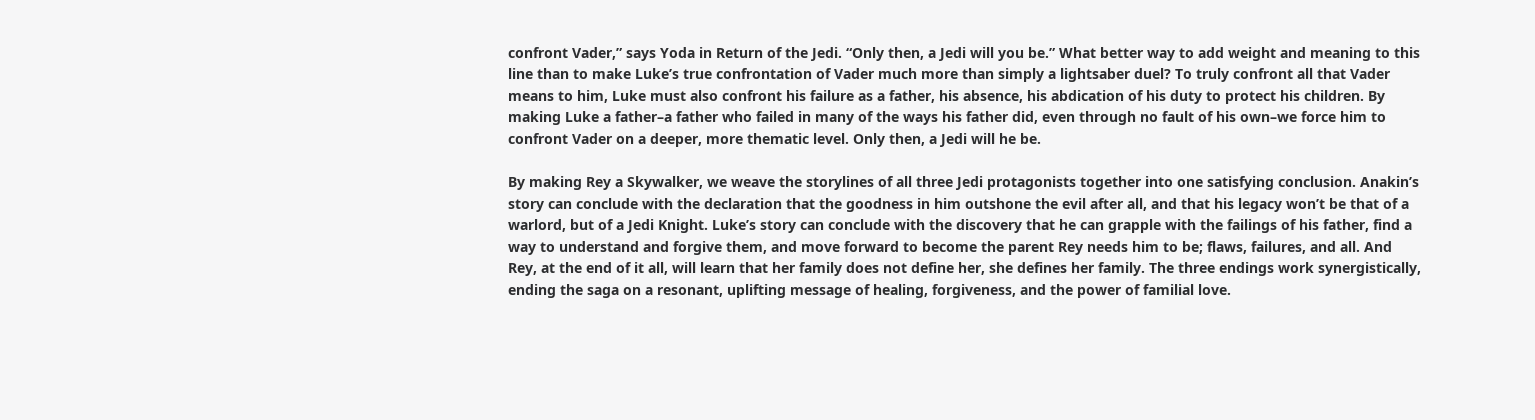confront Vader,” says Yoda in Return of the Jedi. “Only then, a Jedi will you be.” What better way to add weight and meaning to this line than to make Luke’s true confrontation of Vader much more than simply a lightsaber duel? To truly confront all that Vader means to him, Luke must also confront his failure as a father, his absence, his abdication of his duty to protect his children. By making Luke a father–a father who failed in many of the ways his father did, even through no fault of his own–we force him to confront Vader on a deeper, more thematic level. Only then, a Jedi will he be.

By making Rey a Skywalker, we weave the storylines of all three Jedi protagonists together into one satisfying conclusion. Anakin’s story can conclude with the declaration that the goodness in him outshone the evil after all, and that his legacy won’t be that of a warlord, but of a Jedi Knight. Luke’s story can conclude with the discovery that he can grapple with the failings of his father, find a way to understand and forgive them, and move forward to become the parent Rey needs him to be; flaws, failures, and all. And Rey, at the end of it all, will learn that her family does not define her, she defines her family. The three endings work synergistically, ending the saga on a resonant, uplifting message of healing, forgiveness, and the power of familial love.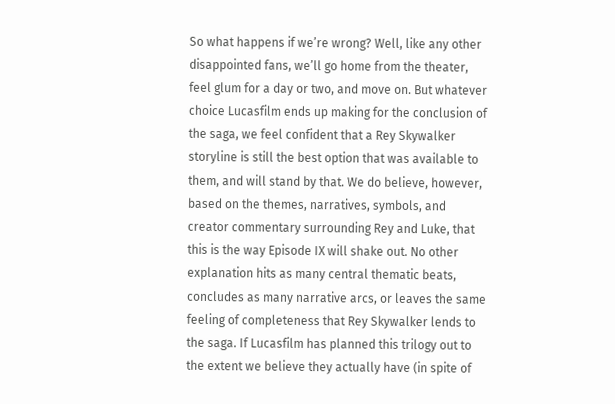So what happens if we’re wrong? Well, like any other disappointed fans, we’ll go home from the theater, feel glum for a day or two, and move on. But whatever choice Lucasfilm ends up making for the conclusion of the saga, we feel confident that a Rey Skywalker storyline is still the best option that was available to them, and will stand by that. We do believe, however, based on the themes, narratives, symbols, and creator commentary surrounding Rey and Luke, that this is the way Episode IX will shake out. No other explanation hits as many central thematic beats, concludes as many narrative arcs, or leaves the same feeling of completeness that Rey Skywalker lends to the saga. If Lucasfilm has planned this trilogy out to the extent we believe they actually have (in spite of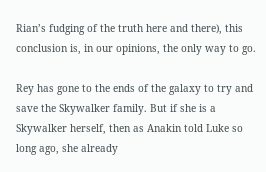Rian’s fudging of the truth here and there), this conclusion is, in our opinions, the only way to go.

Rey has gone to the ends of the galaxy to try and save the Skywalker family. But if she is a Skywalker herself, then as Anakin told Luke so long ago, she already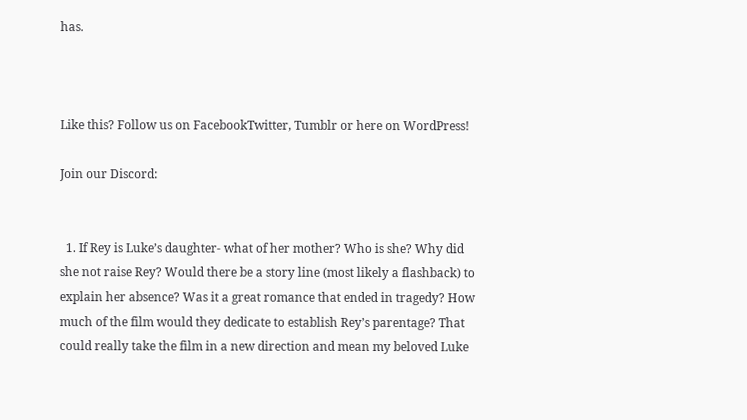has.



Like this? Follow us on FacebookTwitter, Tumblr or here on WordPress!

Join our Discord:


  1. If Rey is Luke’s daughter- what of her mother? Who is she? Why did she not raise Rey? Would there be a story line (most likely a flashback) to explain her absence? Was it a great romance that ended in tragedy? How much of the film would they dedicate to establish Rey’s parentage? That could really take the film in a new direction and mean my beloved Luke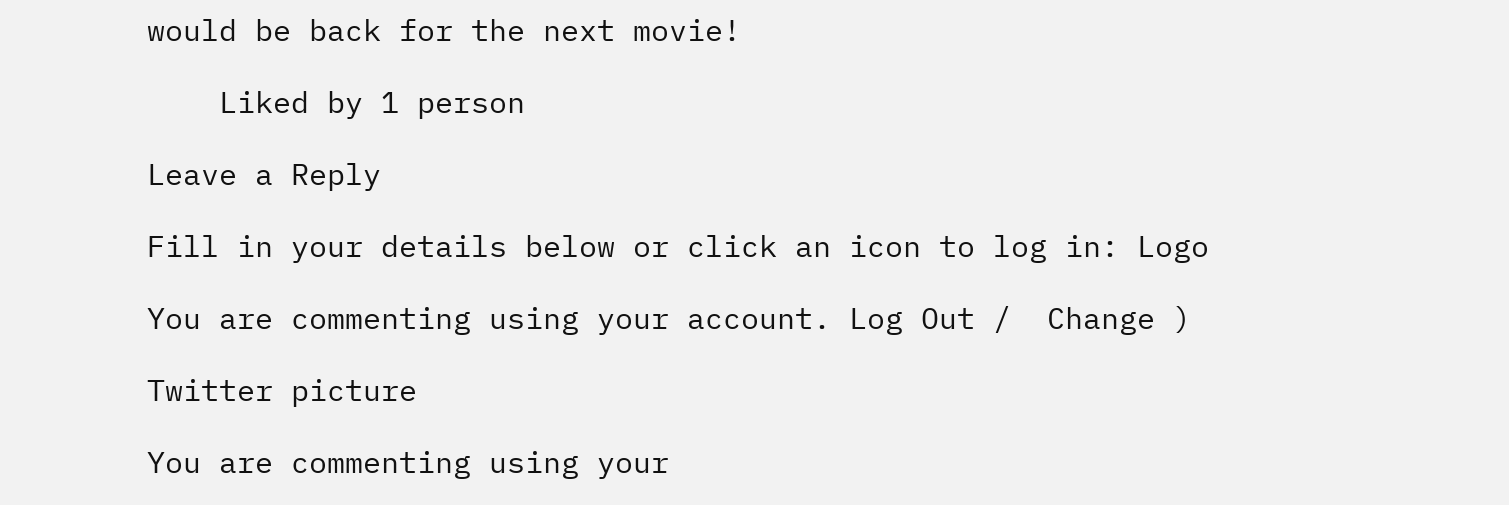would be back for the next movie!

    Liked by 1 person

Leave a Reply

Fill in your details below or click an icon to log in: Logo

You are commenting using your account. Log Out /  Change )

Twitter picture

You are commenting using your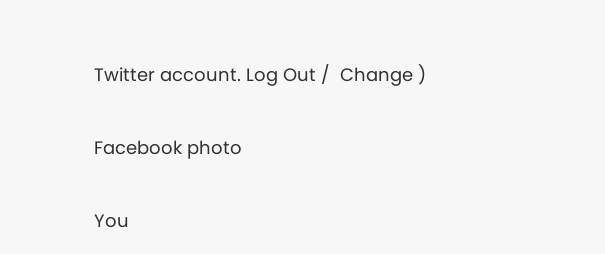Twitter account. Log Out /  Change )

Facebook photo

You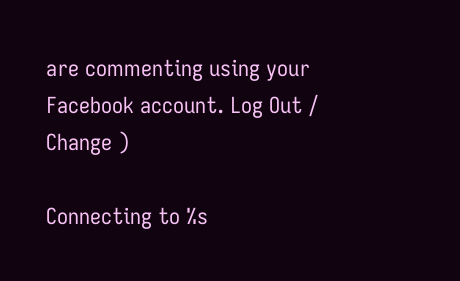are commenting using your Facebook account. Log Out /  Change )

Connecting to %s